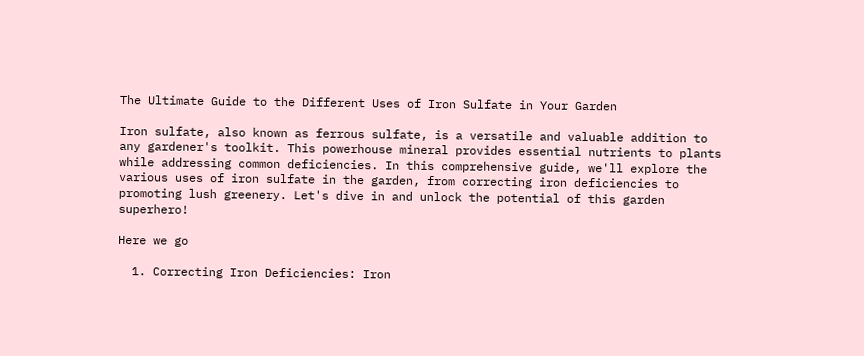The Ultimate Guide to the Different Uses of Iron Sulfate in Your Garden

Iron sulfate, also known as ferrous sulfate, is a versatile and valuable addition to any gardener's toolkit. This powerhouse mineral provides essential nutrients to plants while addressing common deficiencies. In this comprehensive guide, we'll explore the various uses of iron sulfate in the garden, from correcting iron deficiencies to promoting lush greenery. Let's dive in and unlock the potential of this garden superhero!

Here we go

  1. Correcting Iron Deficiencies: Iron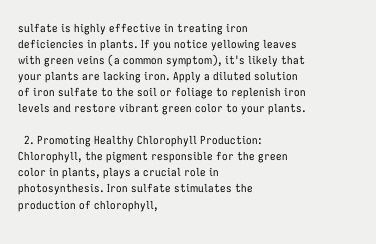sulfate is highly effective in treating iron deficiencies in plants. If you notice yellowing leaves with green veins (a common symptom), it's likely that your plants are lacking iron. Apply a diluted solution of iron sulfate to the soil or foliage to replenish iron levels and restore vibrant green color to your plants.

  2. Promoting Healthy Chlorophyll Production: Chlorophyll, the pigment responsible for the green color in plants, plays a crucial role in photosynthesis. Iron sulfate stimulates the production of chlorophyll,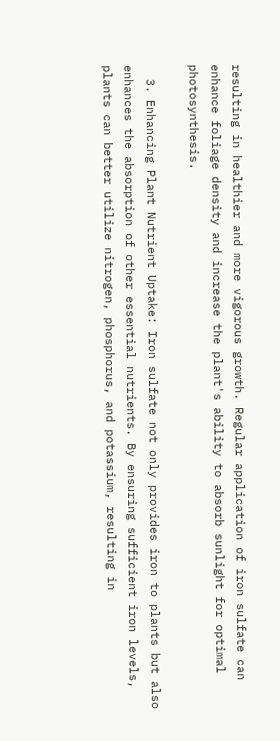resulting in healthier and more vigorous growth. Regular application of iron sulfate can enhance foliage density and increase the plant's ability to absorb sunlight for optimal photosynthesis.

  3. Enhancing Plant Nutrient Uptake: Iron sulfate not only provides iron to plants but also enhances the absorption of other essential nutrients. By ensuring sufficient iron levels, plants can better utilize nitrogen, phosphorus, and potassium, resulting in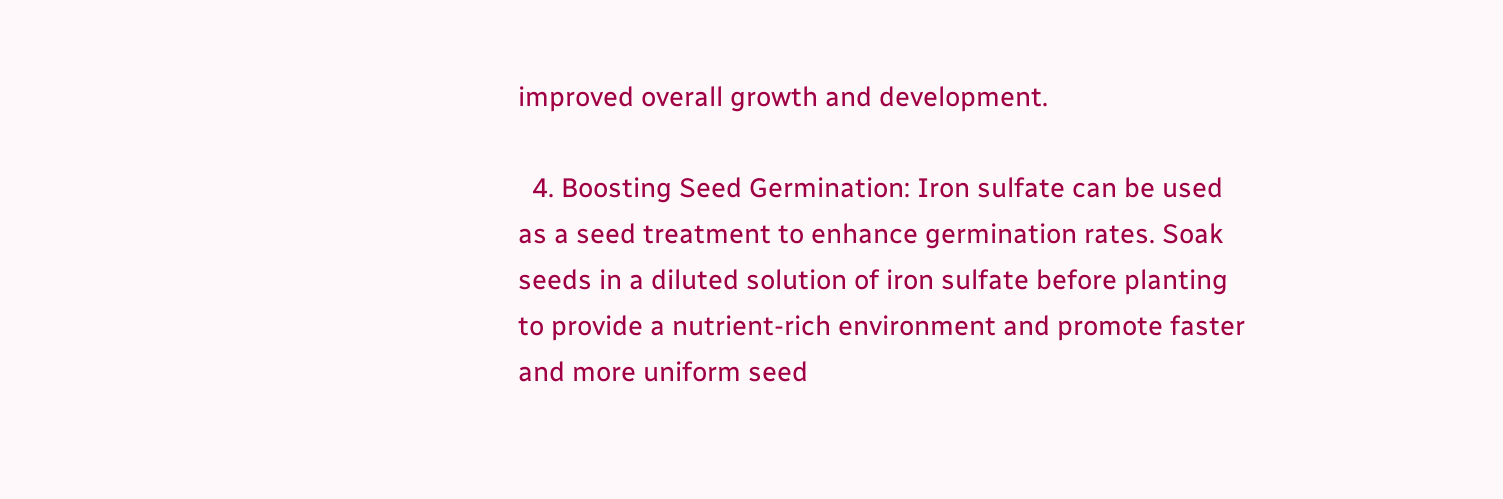improved overall growth and development.

  4. Boosting Seed Germination: Iron sulfate can be used as a seed treatment to enhance germination rates. Soak seeds in a diluted solution of iron sulfate before planting to provide a nutrient-rich environment and promote faster and more uniform seed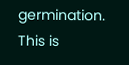germination. This is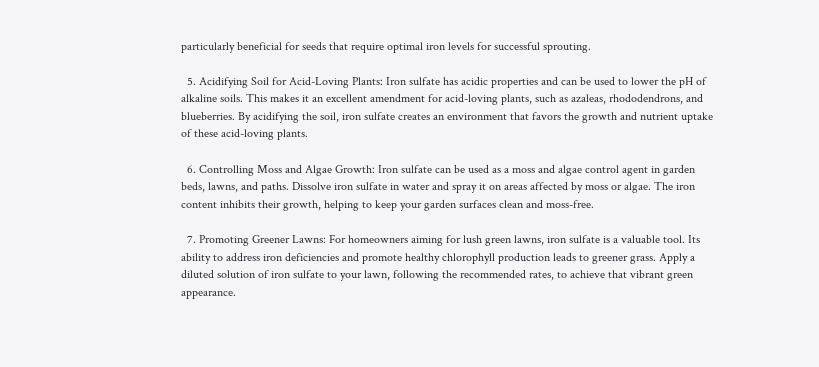particularly beneficial for seeds that require optimal iron levels for successful sprouting.

  5. Acidifying Soil for Acid-Loving Plants: Iron sulfate has acidic properties and can be used to lower the pH of alkaline soils. This makes it an excellent amendment for acid-loving plants, such as azaleas, rhododendrons, and blueberries. By acidifying the soil, iron sulfate creates an environment that favors the growth and nutrient uptake of these acid-loving plants.

  6. Controlling Moss and Algae Growth: Iron sulfate can be used as a moss and algae control agent in garden beds, lawns, and paths. Dissolve iron sulfate in water and spray it on areas affected by moss or algae. The iron content inhibits their growth, helping to keep your garden surfaces clean and moss-free.

  7. Promoting Greener Lawns: For homeowners aiming for lush green lawns, iron sulfate is a valuable tool. Its ability to address iron deficiencies and promote healthy chlorophyll production leads to greener grass. Apply a diluted solution of iron sulfate to your lawn, following the recommended rates, to achieve that vibrant green appearance.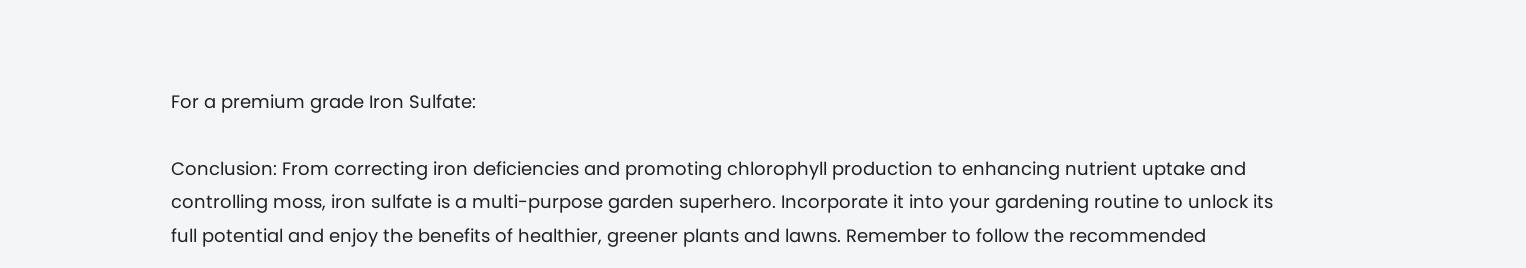For a premium grade Iron Sulfate:

Conclusion: From correcting iron deficiencies and promoting chlorophyll production to enhancing nutrient uptake and controlling moss, iron sulfate is a multi-purpose garden superhero. Incorporate it into your gardening routine to unlock its full potential and enjoy the benefits of healthier, greener plants and lawns. Remember to follow the recommended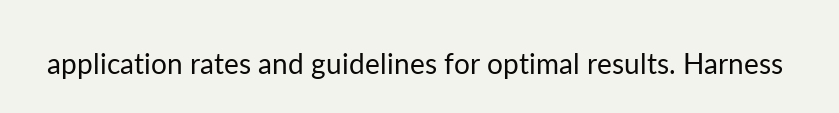application rates and guidelines for optimal results. Harness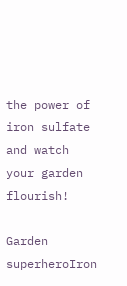the power of iron sulfate and watch your garden flourish!

Garden superheroIron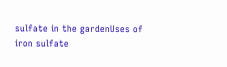sulfate in the gardenUses of iron sulfate